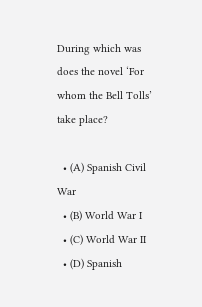During which was does the novel ‘For whom the Bell Tolls’ take place?

  • (A) Spanish Civil War
  • (B) World War I
  • (C) World War II
  • (D) Spanish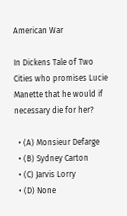American War

In Dickens Tale of Two Cities who promises Lucie Manette that he would if necessary die for her?

  • (A) Monsieur Defarge
  • (B) Sydney Carton
  • (C) Jarvis Lorry
  • (D) None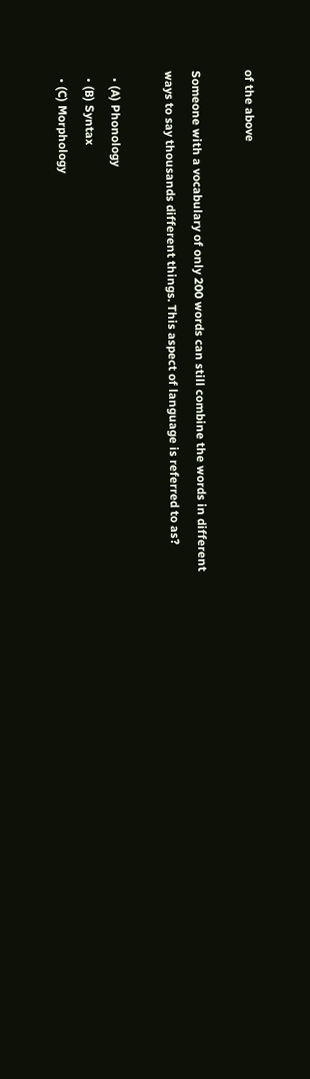of the above

Someone with a vocabulary of only 200 words can still combine the words in different ways to say thousands different things. This aspect of language is referred to as?

  • (A) Phonology
  • (B) Syntax
  • (C) Morphology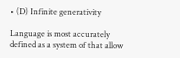• (D) Infinite generativity

Language is most accurately defined as a system of that allow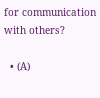for communication with others?

  • (A)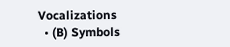Vocalizations
  • (B) Symbols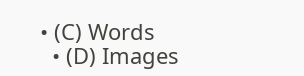• (C) Words
  • (D) Images